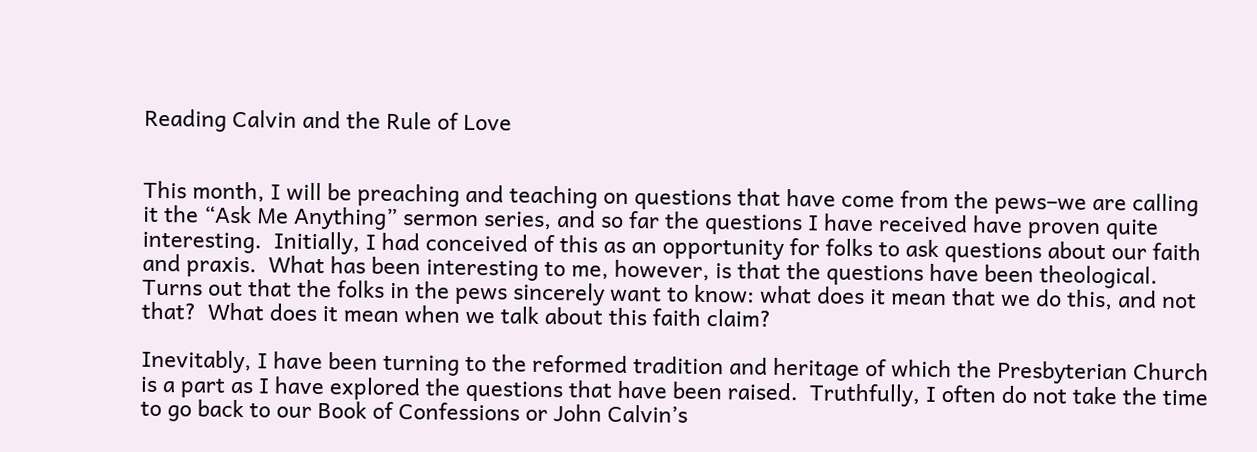Reading Calvin and the Rule of Love


This month, I will be preaching and teaching on questions that have come from the pews–we are calling it the “Ask Me Anything” sermon series, and so far the questions I have received have proven quite interesting.  Initially, I had conceived of this as an opportunity for folks to ask questions about our faith and praxis.  What has been interesting to me, however, is that the questions have been theological. Turns out that the folks in the pews sincerely want to know: what does it mean that we do this, and not that?  What does it mean when we talk about this faith claim?

Inevitably, I have been turning to the reformed tradition and heritage of which the Presbyterian Church is a part as I have explored the questions that have been raised.  Truthfully, I often do not take the time to go back to our Book of Confessions or John Calvin’s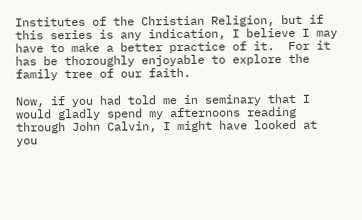Institutes of the Christian Religion, but if this series is any indication, I believe I may have to make a better practice of it.  For it has be thoroughly enjoyable to explore the family tree of our faith.

Now, if you had told me in seminary that I would gladly spend my afternoons reading through John Calvin, I might have looked at you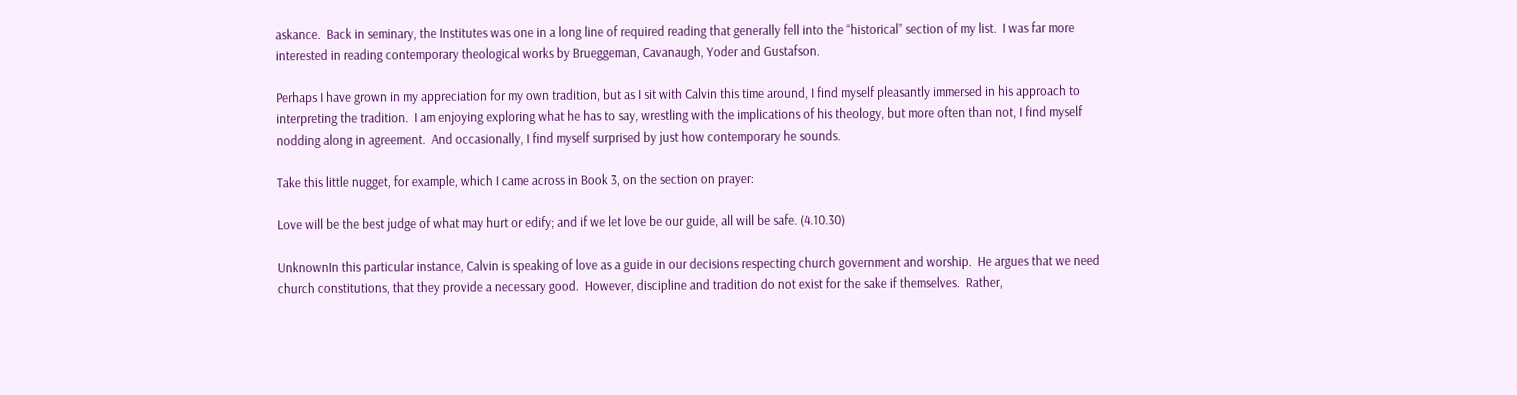askance.  Back in seminary, the Institutes was one in a long line of required reading that generally fell into the “historical” section of my list.  I was far more interested in reading contemporary theological works by Brueggeman, Cavanaugh, Yoder and Gustafson.

Perhaps I have grown in my appreciation for my own tradition, but as I sit with Calvin this time around, I find myself pleasantly immersed in his approach to interpreting the tradition.  I am enjoying exploring what he has to say, wrestling with the implications of his theology, but more often than not, I find myself nodding along in agreement.  And occasionally, I find myself surprised by just how contemporary he sounds.

Take this little nugget, for example, which I came across in Book 3, on the section on prayer:

Love will be the best judge of what may hurt or edify; and if we let love be our guide, all will be safe. (4.10.30)

UnknownIn this particular instance, Calvin is speaking of love as a guide in our decisions respecting church government and worship.  He argues that we need church constitutions, that they provide a necessary good.  However, discipline and tradition do not exist for the sake if themselves.  Rather,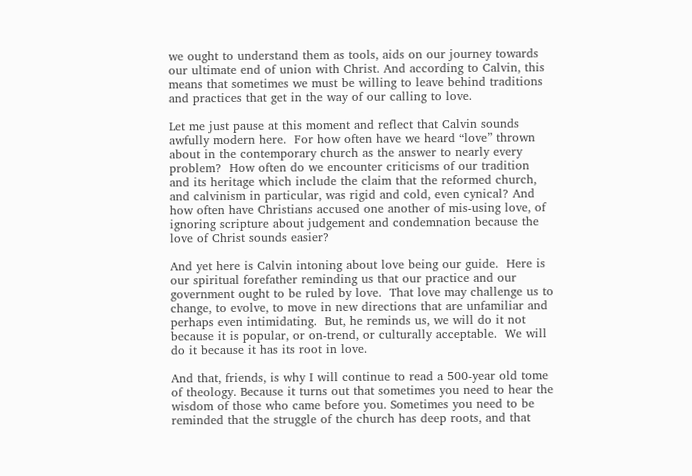we ought to understand them as tools, aids on our journey towards our ultimate end of union with Christ. And according to Calvin, this means that sometimes we must be willing to leave behind traditions and practices that get in the way of our calling to love.

Let me just pause at this moment and reflect that Calvin sounds awfully modern here.  For how often have we heard “love” thrown about in the contemporary church as the answer to nearly every problem?  How often do we encounter criticisms of our tradition and its heritage which include the claim that the reformed church, and calvinism in particular, was rigid and cold, even cynical? And how often have Christians accused one another of mis-using love, of ignoring scripture about judgement and condemnation because the love of Christ sounds easier?

And yet here is Calvin intoning about love being our guide.  Here is our spiritual forefather reminding us that our practice and our government ought to be ruled by love.  That love may challenge us to change, to evolve, to move in new directions that are unfamiliar and perhaps even intimidating.  But, he reminds us, we will do it not because it is popular, or on-trend, or culturally acceptable.  We will do it because it has its root in love.

And that, friends, is why I will continue to read a 500-year old tome of theology. Because it turns out that sometimes you need to hear the wisdom of those who came before you. Sometimes you need to be reminded that the struggle of the church has deep roots, and that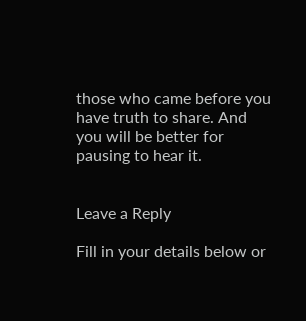those who came before you have truth to share. And you will be better for pausing to hear it.


Leave a Reply

Fill in your details below or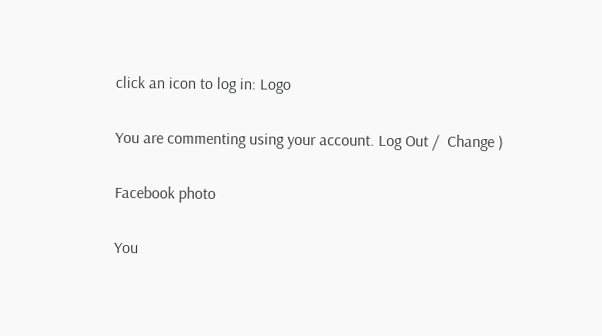click an icon to log in: Logo

You are commenting using your account. Log Out /  Change )

Facebook photo

You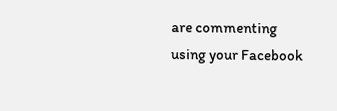are commenting using your Facebook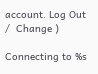account. Log Out /  Change )

Connecting to %s